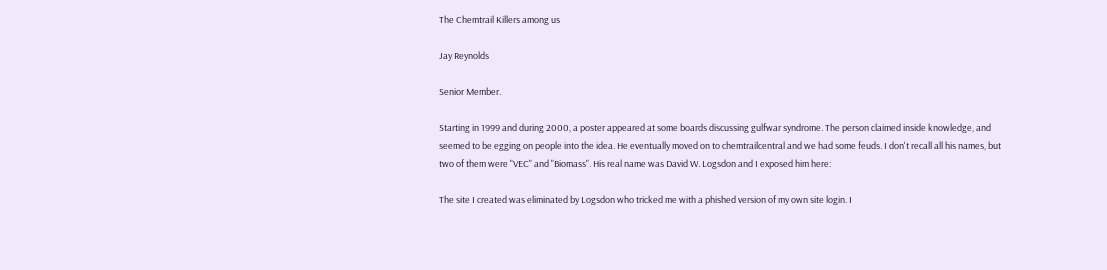The Chemtrail Killers among us

Jay Reynolds

Senior Member.

Starting in 1999 and during 2000, a poster appeared at some boards discussing gulfwar syndrome. The person claimed inside knowledge, and seemed to be egging on people into the idea. He eventually moved on to chemtrailcentral and we had some feuds. I don't recall all his names, but two of them were "VEC" and "Biomass". His real name was David W. Logsdon and I exposed him here:

The site I created was eliminated by Logsdon who tricked me with a phished version of my own site login. I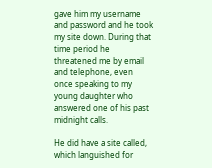gave him my username and password and he took my site down. During that time period he threatened me by email and telephone, even once speaking to my young daughter who answered one of his past midnight calls.

He did have a site called, which languished for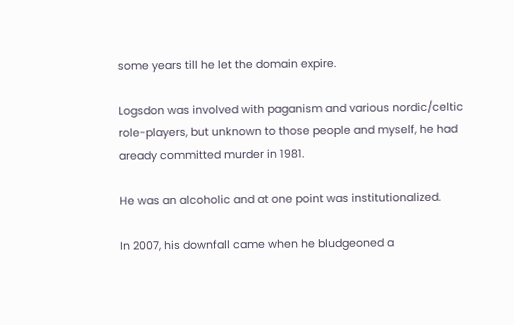some years till he let the domain expire.

Logsdon was involved with paganism and various nordic/celtic role-players, but unknown to those people and myself, he had aready committed murder in 1981.

He was an alcoholic and at one point was institutionalized.

In 2007, his downfall came when he bludgeoned a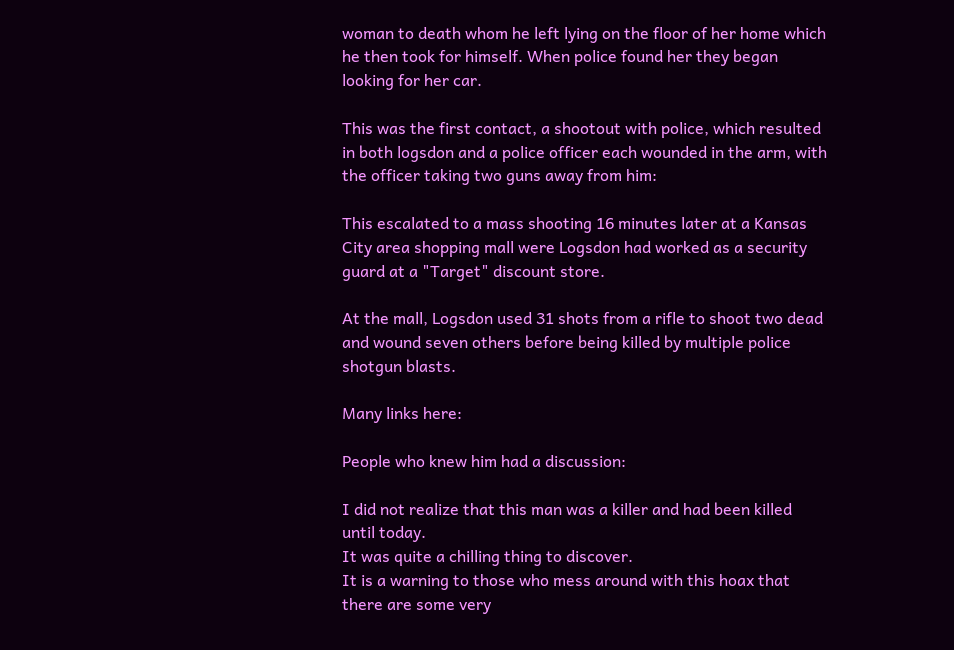woman to death whom he left lying on the floor of her home which he then took for himself. When police found her they began looking for her car.

This was the first contact, a shootout with police, which resulted in both logsdon and a police officer each wounded in the arm, with the officer taking two guns away from him:

This escalated to a mass shooting 16 minutes later at a Kansas City area shopping mall were Logsdon had worked as a security guard at a "Target" discount store.

At the mall, Logsdon used 31 shots from a rifle to shoot two dead and wound seven others before being killed by multiple police shotgun blasts.

Many links here:

People who knew him had a discussion:

I did not realize that this man was a killer and had been killed until today.
It was quite a chilling thing to discover.
It is a warning to those who mess around with this hoax that there are some very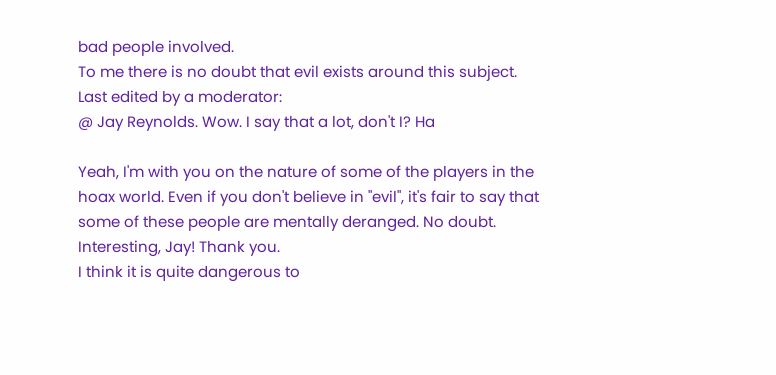bad people involved.
To me there is no doubt that evil exists around this subject.
Last edited by a moderator:
@ Jay Reynolds. Wow. I say that a lot, don't I? Ha

Yeah, I'm with you on the nature of some of the players in the hoax world. Even if you don't believe in "evil", it's fair to say that some of these people are mentally deranged. No doubt. Interesting, Jay! Thank you.
I think it is quite dangerous to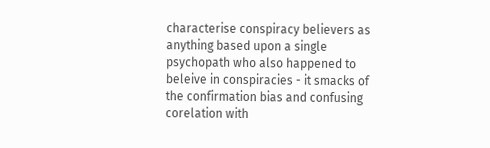characterise conspiracy believers as anything based upon a single psychopath who also happened to beleive in conspiracies - it smacks of the confirmation bias and confusing corelation with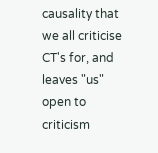causality that we all criticise CT's for, and leaves "us" open to criticism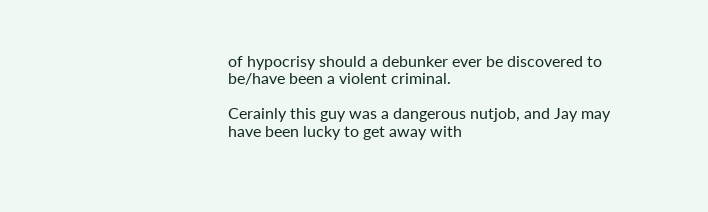of hypocrisy should a debunker ever be discovered to be/have been a violent criminal.

Cerainly this guy was a dangerous nutjob, and Jay may have been lucky to get away with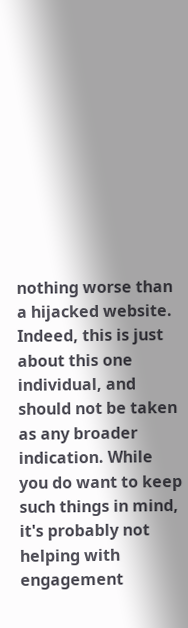nothing worse than a hijacked website.
Indeed, this is just about this one individual, and should not be taken as any broader indication. While you do want to keep such things in mind, it's probably not helping with engagement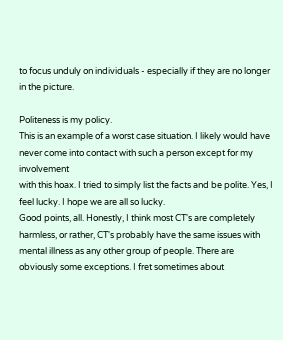to focus unduly on individuals - especially if they are no longer in the picture.

Politeness is my policy.
This is an example of a worst case situation. I likely would have never come into contact with such a person except for my involvement
with this hoax. I tried to simply list the facts and be polite. Yes, I feel lucky. I hope we are all so lucky.
Good points, all. Honestly, I think most CT's are completely harmless, or rather, CT's probably have the same issues with mental illness as any other group of people. There are obviously some exceptions. I fret sometimes about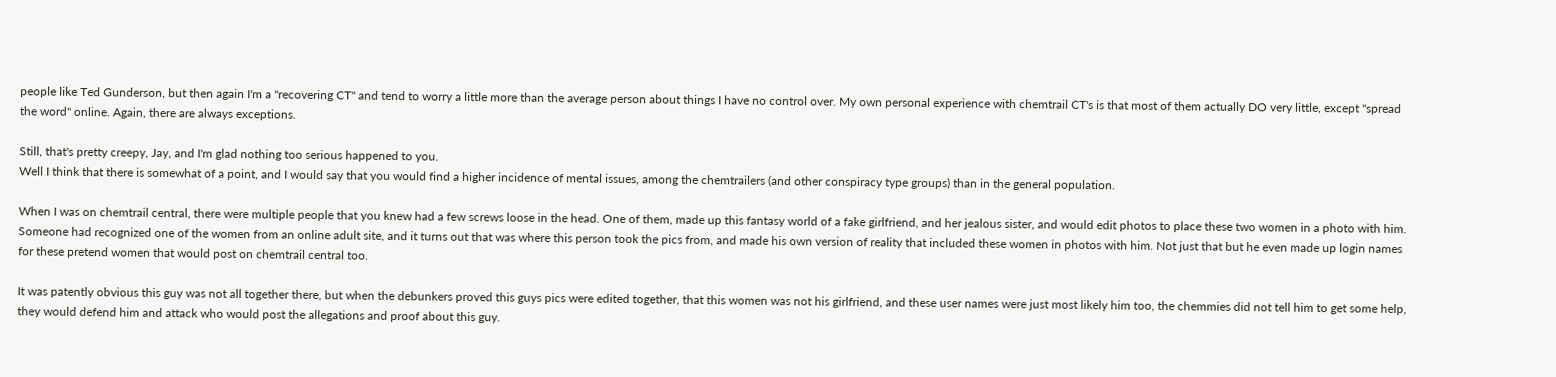people like Ted Gunderson, but then again I'm a "recovering CT" and tend to worry a little more than the average person about things I have no control over. My own personal experience with chemtrail CT's is that most of them actually DO very little, except "spread the word" online. Again, there are always exceptions.

Still, that's pretty creepy, Jay, and I'm glad nothing too serious happened to you.
Well I think that there is somewhat of a point, and I would say that you would find a higher incidence of mental issues, among the chemtrailers (and other conspiracy type groups) than in the general population.

When I was on chemtrail central, there were multiple people that you knew had a few screws loose in the head. One of them, made up this fantasy world of a fake girlfriend, and her jealous sister, and would edit photos to place these two women in a photo with him. Someone had recognized one of the women from an online adult site, and it turns out that was where this person took the pics from, and made his own version of reality that included these women in photos with him. Not just that but he even made up login names for these pretend women that would post on chemtrail central too.

It was patently obvious this guy was not all together there, but when the debunkers proved this guys pics were edited together, that this women was not his girlfriend, and these user names were just most likely him too, the chemmies did not tell him to get some help, they would defend him and attack who would post the allegations and proof about this guy.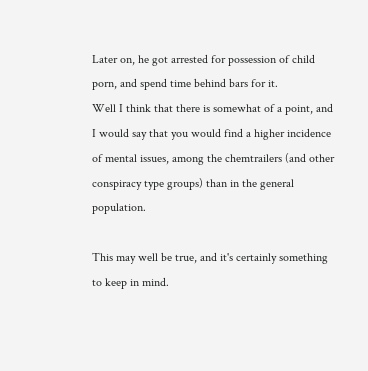Later on, he got arrested for possession of child porn, and spend time behind bars for it.
Well I think that there is somewhat of a point, and I would say that you would find a higher incidence of mental issues, among the chemtrailers (and other conspiracy type groups) than in the general population.

This may well be true, and it's certainly something to keep in mind.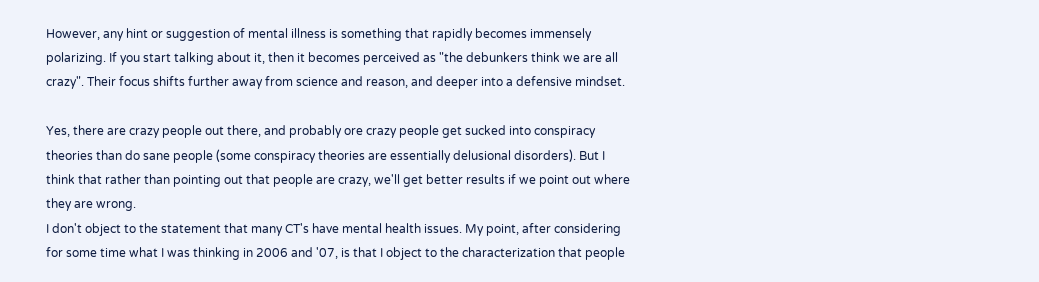However, any hint or suggestion of mental illness is something that rapidly becomes immensely polarizing. If you start talking about it, then it becomes perceived as "the debunkers think we are all crazy". Their focus shifts further away from science and reason, and deeper into a defensive mindset.

Yes, there are crazy people out there, and probably ore crazy people get sucked into conspiracy theories than do sane people (some conspiracy theories are essentially delusional disorders). But I think that rather than pointing out that people are crazy, we'll get better results if we point out where they are wrong.
I don't object to the statement that many CT's have mental health issues. My point, after considering for some time what I was thinking in 2006 and '07, is that I object to the characterization that people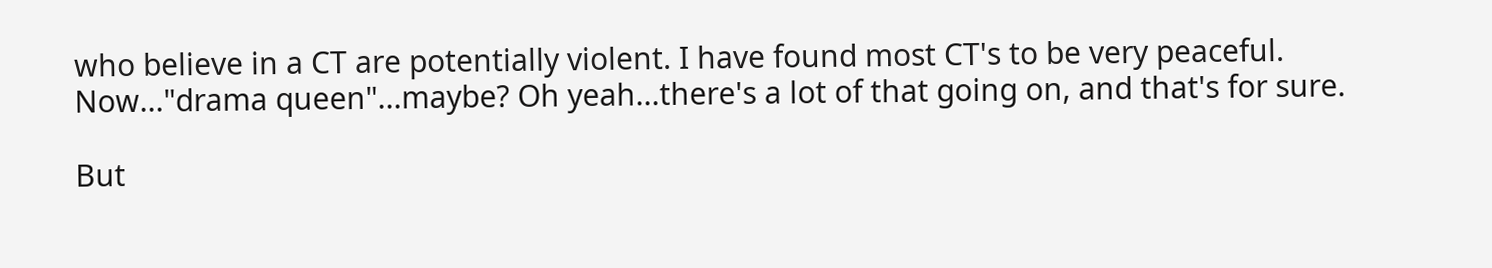who believe in a CT are potentially violent. I have found most CT's to be very peaceful. Now..."drama queen"...maybe? Oh yeah...there's a lot of that going on, and that's for sure.

But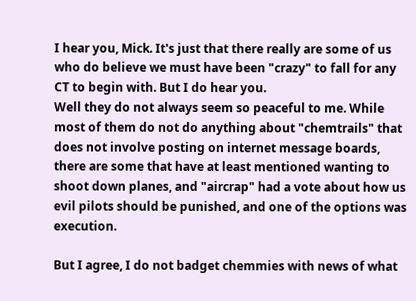I hear you, Mick. It's just that there really are some of us who do believe we must have been "crazy" to fall for any CT to begin with. But I do hear you.
Well they do not always seem so peaceful to me. While most of them do not do anything about "chemtrails" that does not involve posting on internet message boards, there are some that have at least mentioned wanting to shoot down planes, and "aircrap" had a vote about how us evil pilots should be punished, and one of the options was execution.

But I agree, I do not badget chemmies with news of what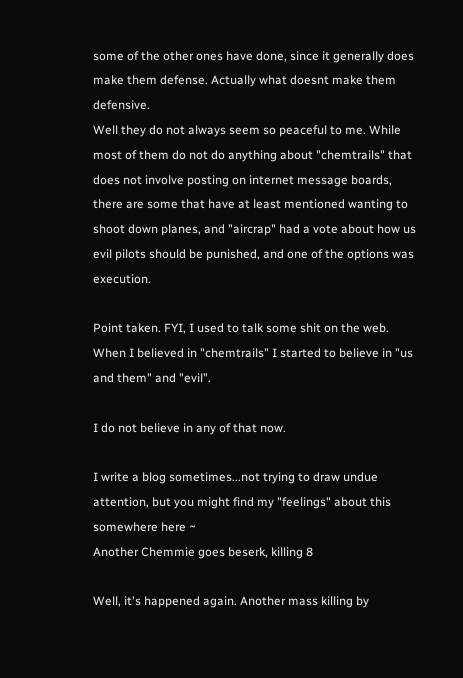some of the other ones have done, since it generally does make them defense. Actually what doesnt make them defensive.
Well they do not always seem so peaceful to me. While most of them do not do anything about "chemtrails" that does not involve posting on internet message boards, there are some that have at least mentioned wanting to shoot down planes, and "aircrap" had a vote about how us evil pilots should be punished, and one of the options was execution.

Point taken. FYI, I used to talk some shit on the web. When I believed in "chemtrails" I started to believe in "us and them" and "evil".

I do not believe in any of that now.

I write a blog sometimes...not trying to draw undue attention, but you might find my "feelings" about this somewhere here ~
Another Chemmie goes beserk, killing 8

Well, it's happened again. Another mass killing by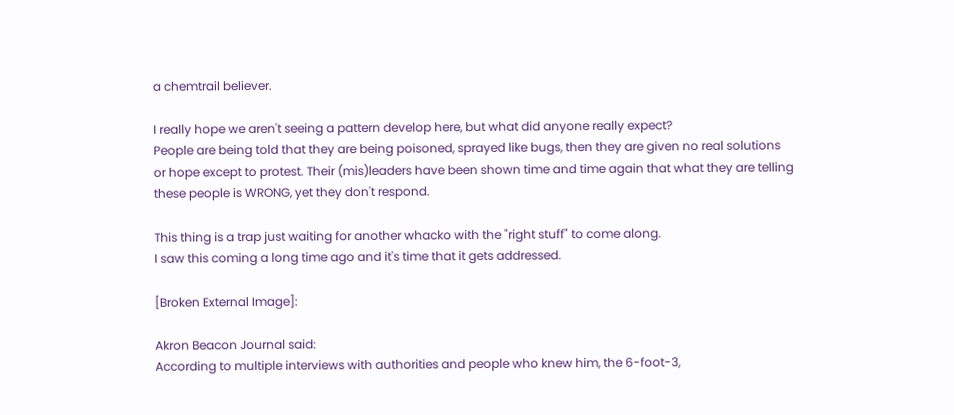a chemtrail believer.

I really hope we aren't seeing a pattern develop here, but what did anyone really expect?
People are being told that they are being poisoned, sprayed like bugs, then they are given no real solutions
or hope except to protest. Their (mis)leaders have been shown time and time again that what they are telling
these people is WRONG, yet they don't respond.

This thing is a trap just waiting for another whacko with the "right stuff" to come along.
I saw this coming a long time ago and it's time that it gets addressed.

[Broken External Image]:

Akron Beacon Journal said:
According to multiple interviews with authorities and people who knew him, the 6-foot-3,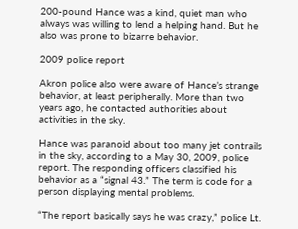200-pound Hance was a kind, quiet man who always was willing to lend a helping hand. But he also was prone to bizarre behavior.

2009 police report

Akron police also were aware of Hance’s strange behavior, at least peripherally. More than two years ago, he contacted authorities about activities in the sky.

Hance was paranoid about too many jet contrails in the sky, according to a May 30, 2009, police report. The responding officers classified his behavior as a “signal 43.” The term is code for a person displaying mental problems.

“The report basically says he was crazy,” police Lt.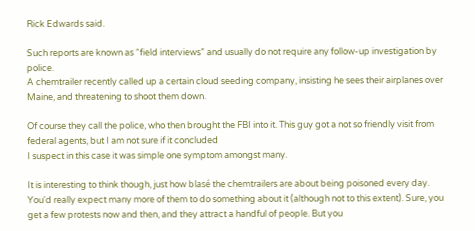Rick Edwards said.

Such reports are known as “field interviews” and usually do not require any follow-up investigation by police.
A chemtrailer recently called up a certain cloud seeding company, insisting he sees their airplanes over Maine, and threatening to shoot them down.

Of course they call the police, who then brought the FBI into it. This guy got a not so friendly visit from federal agents, but I am not sure if it concluded
I suspect in this case it was simple one symptom amongst many.

It is interesting to think though, just how blasé the chemtrailers are about being poisoned every day. You'd really expect many more of them to do something about it (although not to this extent). Sure, you get a few protests now and then, and they attract a handful of people. But you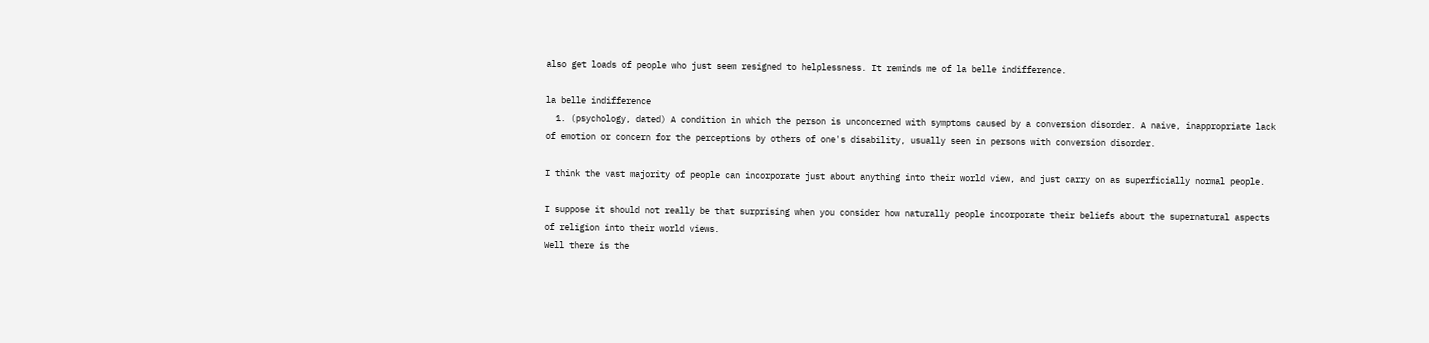also get loads of people who just seem resigned to helplessness. It reminds me of la belle indifference.

la belle indifference
  1. (psychology, dated) A condition in which the person is unconcerned with symptoms caused by a conversion disorder. A naive, inappropriate lack of emotion or concern for the perceptions by others of one's disability, usually seen in persons with conversion disorder.

I think the vast majority of people can incorporate just about anything into their world view, and just carry on as superficially normal people.

I suppose it should not really be that surprising when you consider how naturally people incorporate their beliefs about the supernatural aspects of religion into their world views.
Well there is the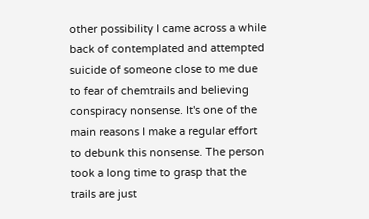other possibility I came across a while back of contemplated and attempted suicide of someone close to me due to fear of chemtrails and believing conspiracy nonsense. It's one of the main reasons I make a regular effort to debunk this nonsense. The person took a long time to grasp that the trails are just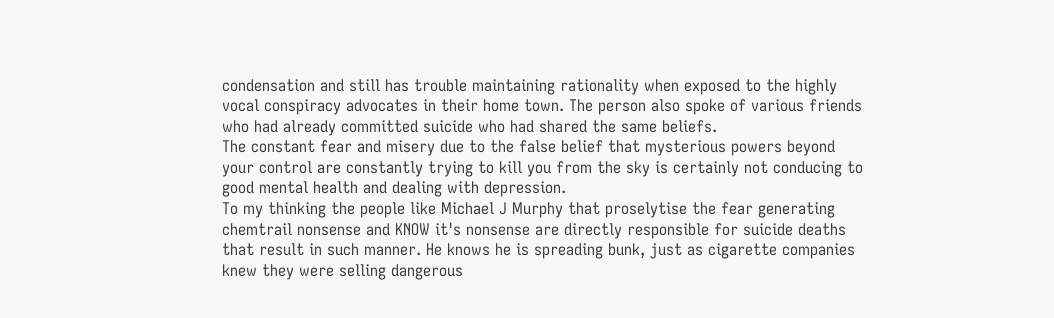condensation and still has trouble maintaining rationality when exposed to the highly vocal conspiracy advocates in their home town. The person also spoke of various friends who had already committed suicide who had shared the same beliefs.
The constant fear and misery due to the false belief that mysterious powers beyond your control are constantly trying to kill you from the sky is certainly not conducing to good mental health and dealing with depression.
To my thinking the people like Michael J Murphy that proselytise the fear generating chemtrail nonsense and KNOW it's nonsense are directly responsible for suicide deaths that result in such manner. He knows he is spreading bunk, just as cigarette companies knew they were selling dangerous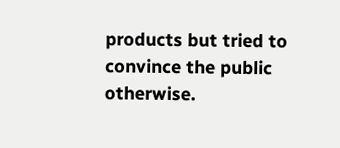products but tried to convince the public otherwise.